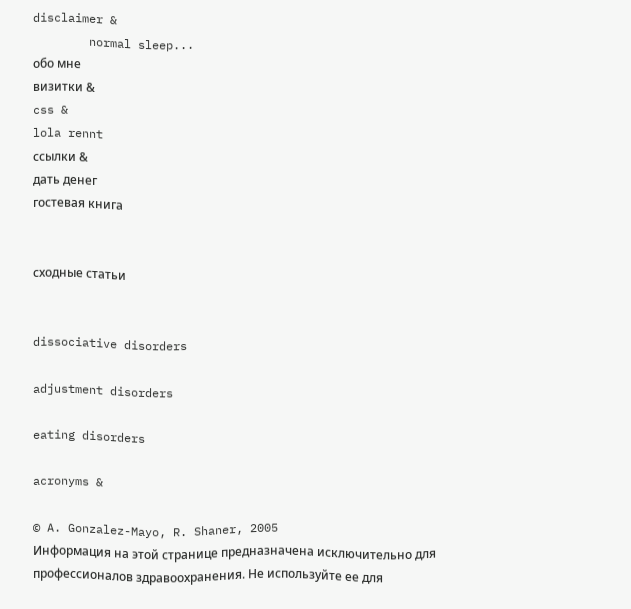disclaimer &
        normal sleep...
обо мне
визитки &
css &
lola rennt
ссылки &
дать денег
гостевая книга


сходные статьи


dissociative disorders

adjustment disorders

eating disorders

acronyms &

© A. Gonzalez-Mayo, R. Shaner, 2005
Информация на этой странице предназначена исключительно для профессионалов здравоохранения. Не используйте ее для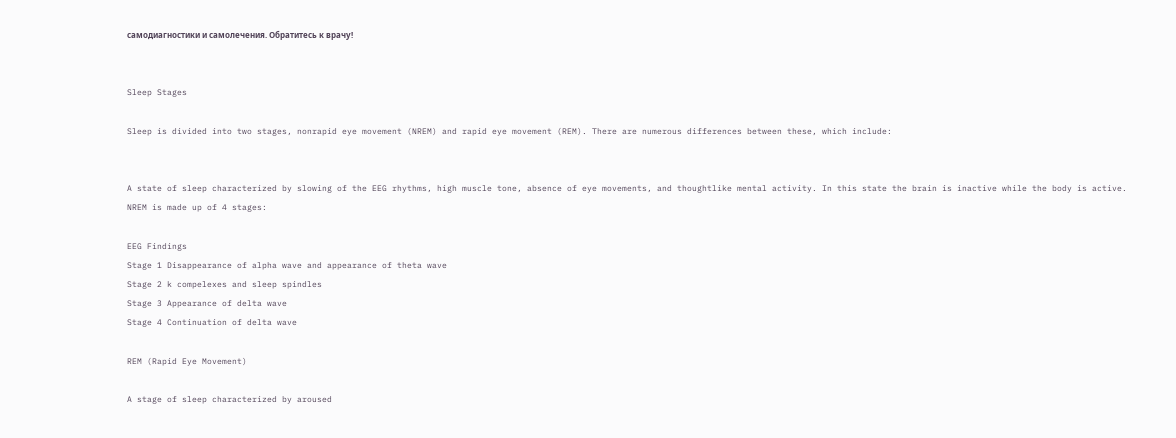самодиагностики и самолечения. Обратитесь к врачу!


Sleep Stages

Sleep is divided into two stages, nonrapid eye movement (NREM) and rapid eye movement (REM). There are numerous differences between these, which include:


A state of sleep characterized by slowing of the EEG rhythms, high muscle tone, absence of eye movements, and thoughtlike mental activity. In this state the brain is inactive while the body is active. NREM is made up of 4 stages:

EEG Findings
Stage 1 Disappearance of alpha wave and appearance of theta wave
Stage 2 k compelexes and sleep spindles
Stage 3 Appearance of delta wave
Stage 4 Continuation of delta wave

REM (Rapid Eye Movement)

A stage of sleep characterized by aroused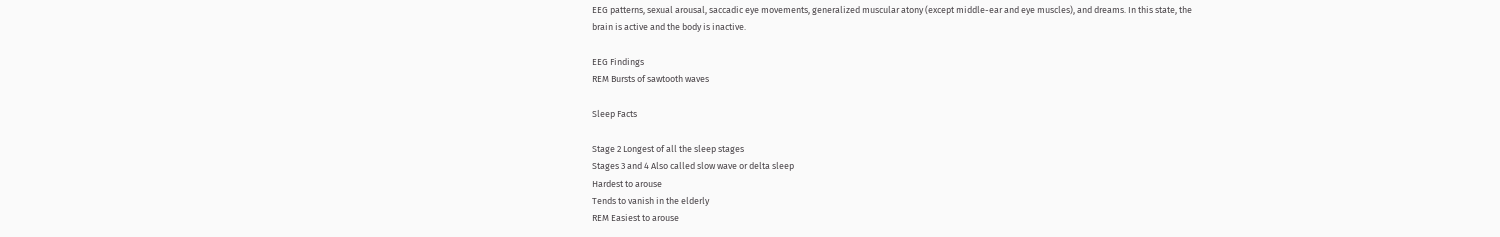EEG patterns, sexual arousal, saccadic eye movements, generalized muscular atony (except middle-ear and eye muscles), and dreams. In this state, the brain is active and the body is inactive.

EEG Findings
REM Bursts of sawtooth waves

Sleep Facts

Stage 2 Longest of all the sleep stages
Stages 3 and 4 Also called slow wave or delta sleep
Hardest to arouse
Tends to vanish in the elderly
REM Easiest to arouse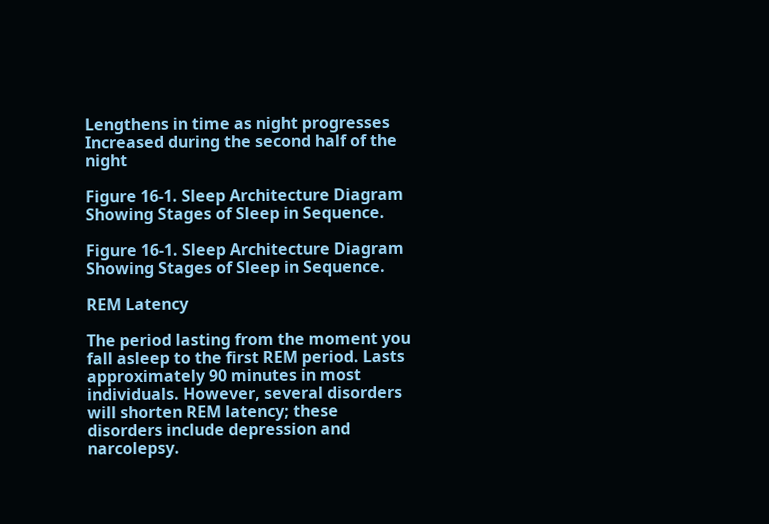Lengthens in time as night progresses
Increased during the second half of the night

Figure 16-1. Sleep Architecture Diagram Showing Stages of Sleep in Sequence.

Figure 16-1. Sleep Architecture Diagram Showing Stages of Sleep in Sequence.

REM Latency

The period lasting from the moment you fall asleep to the first REM period. Lasts approximately 90 minutes in most individuals. However, several disorders will shorten REM latency; these disorders include depression and narcolepsy.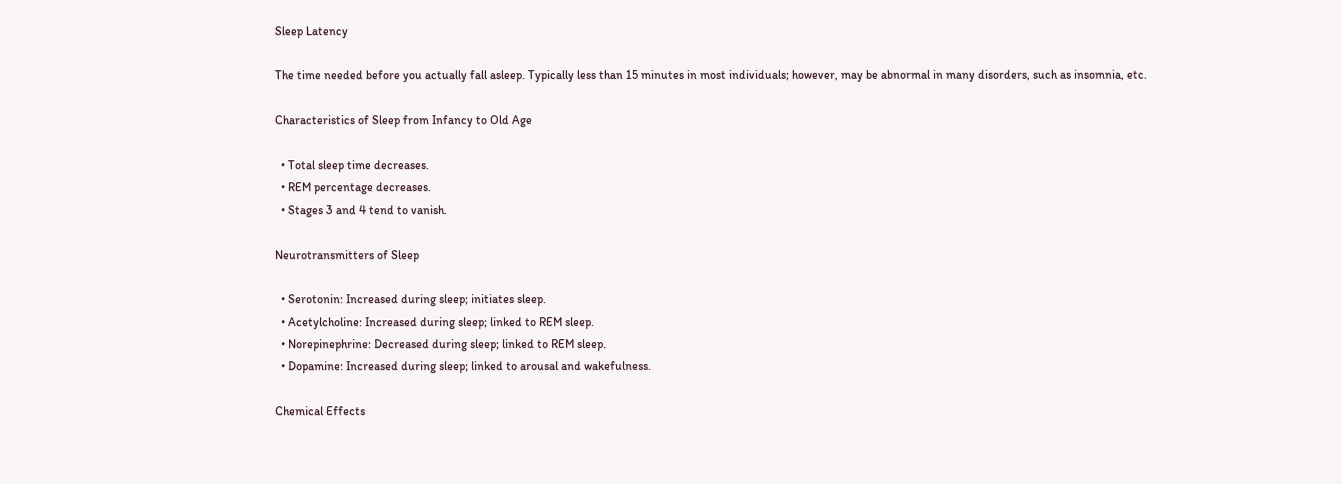Sleep Latency

The time needed before you actually fall asleep. Typically less than 15 minutes in most individuals; however, may be abnormal in many disorders, such as insomnia, etc.

Characteristics of Sleep from Infancy to Old Age

  • Total sleep time decreases.
  • REM percentage decreases.
  • Stages 3 and 4 tend to vanish.

Neurotransmitters of Sleep

  • Serotonin: Increased during sleep; initiates sleep.
  • Acetylcholine: Increased during sleep; linked to REM sleep.
  • Norepinephrine: Decreased during sleep; linked to REM sleep.
  • Dopamine: Increased during sleep; linked to arousal and wakefulness.

Chemical Effects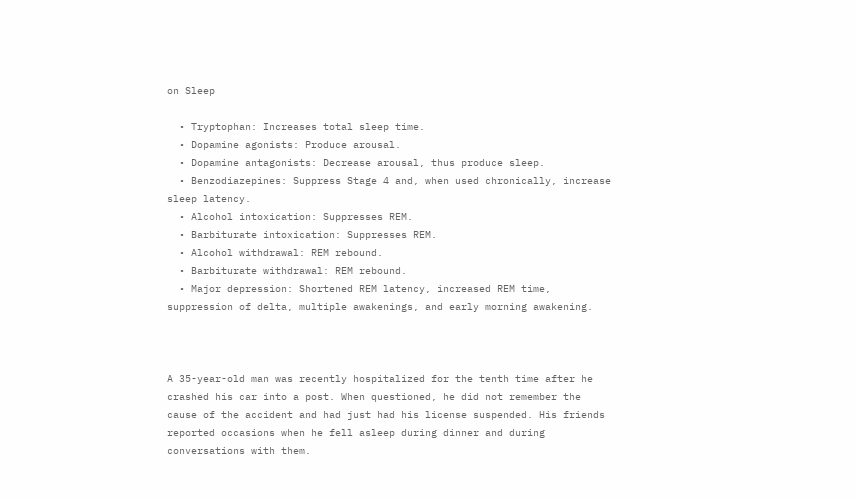on Sleep

  • Tryptophan: Increases total sleep time.
  • Dopamine agonists: Produce arousal.
  • Dopamine antagonists: Decrease arousal, thus produce sleep.
  • Benzodiazepines: Suppress Stage 4 and, when used chronically, increase sleep latency.
  • Alcohol intoxication: Suppresses REM.
  • Barbiturate intoxication: Suppresses REM.
  • Alcohol withdrawal: REM rebound.
  • Barbiturate withdrawal: REM rebound.
  • Major depression: Shortened REM latency, increased REM time, suppression of delta, multiple awakenings, and early morning awakening.



A 35-year-old man was recently hospitalized for the tenth time after he crashed his car into a post. When questioned, he did not remember the cause of the accident and had just had his license suspended. His friends reported occasions when he fell asleep during dinner and during conversations with them.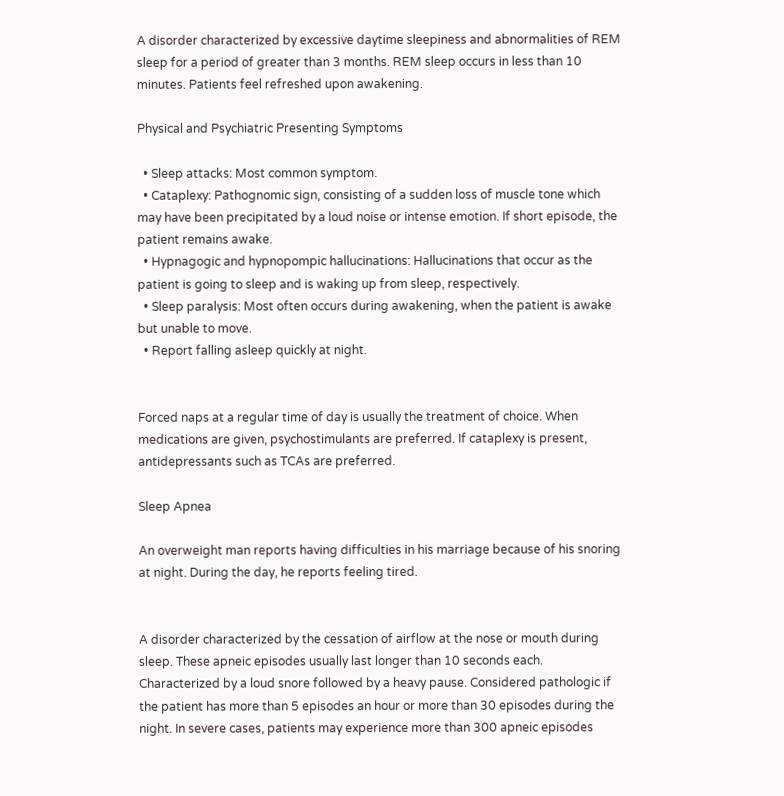A disorder characterized by excessive daytime sleepiness and abnormalities of REM sleep for a period of greater than 3 months. REM sleep occurs in less than 10 minutes. Patients feel refreshed upon awakening.

Physical and Psychiatric Presenting Symptoms

  • Sleep attacks: Most common symptom.
  • Cataplexy: Pathognomic sign, consisting of a sudden loss of muscle tone which may have been precipitated by a loud noise or intense emotion. If short episode, the patient remains awake.
  • Hypnagogic and hypnopompic hallucinations: Hallucinations that occur as the patient is going to sleep and is waking up from sleep, respectively.
  • Sleep paralysis: Most often occurs during awakening, when the patient is awake but unable to move.
  • Report falling asleep quickly at night.


Forced naps at a regular time of day is usually the treatment of choice. When medications are given, psychostimulants are preferred. If cataplexy is present, antidepressants such as TCAs are preferred.

Sleep Apnea

An overweight man reports having difficulties in his marriage because of his snoring at night. During the day, he reports feeling tired.


A disorder characterized by the cessation of airflow at the nose or mouth during sleep. These apneic episodes usually last longer than 10 seconds each. Characterized by a loud snore followed by a heavy pause. Considered pathologic if the patient has more than 5 episodes an hour or more than 30 episodes during the night. In severe cases, patients may experience more than 300 apneic episodes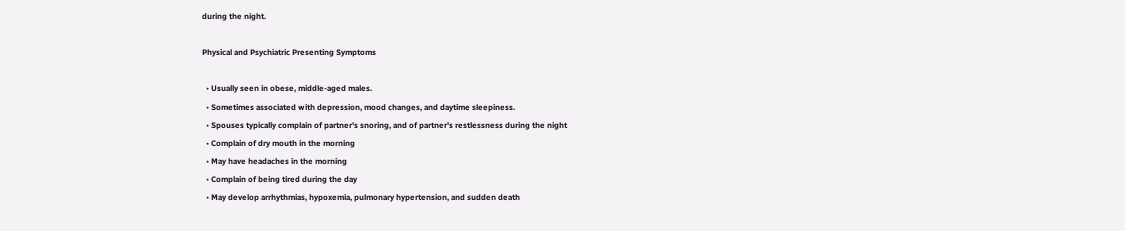during the night.

Physical and Psychiatric Presenting Symptoms

  • Usually seen in obese, middle-aged males.
  • Sometimes associated with depression, mood changes, and daytime sleepiness.
  • Spouses typically complain of partner's snoring, and of partner's restlessness during the night
  • Complain of dry mouth in the morning
  • May have headaches in the morning
  • Complain of being tired during the day
  • May develop arrhythmias, hypoxemia, pulmonary hypertension, and sudden death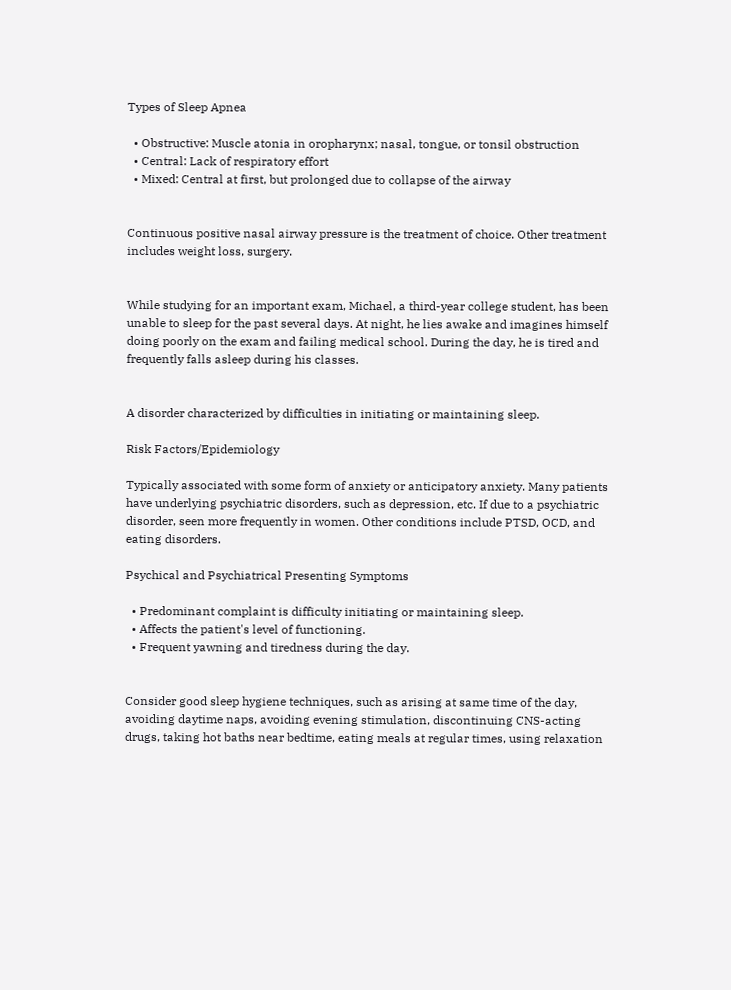Types of Sleep Apnea

  • Obstructive: Muscle atonia in oropharynx; nasal, tongue, or tonsil obstruction
  • Central: Lack of respiratory effort
  • Mixed: Central at first, but prolonged due to collapse of the airway


Continuous positive nasal airway pressure is the treatment of choice. Other treatment includes weight loss, surgery.


While studying for an important exam, Michael, a third-year college student, has been unable to sleep for the past several days. At night, he lies awake and imagines himself doing poorly on the exam and failing medical school. During the day, he is tired and frequently falls asleep during his classes.


A disorder characterized by difficulties in initiating or maintaining sleep.

Risk Factors/Epidemiology

Typically associated with some form of anxiety or anticipatory anxiety. Many patients have underlying psychiatric disorders, such as depression, etc. If due to a psychiatric disorder, seen more frequently in women. Other conditions include PTSD, OCD, and eating disorders.

Psychical and Psychiatrical Presenting Symptoms

  • Predominant complaint is difficulty initiating or maintaining sleep.
  • Affects the patient's level of functioning.
  • Frequent yawning and tiredness during the day.


Consider good sleep hygiene techniques, such as arising at same time of the day, avoiding daytime naps, avoiding evening stimulation, discontinuing CNS-acting drugs, taking hot baths near bedtime, eating meals at regular times, using relaxation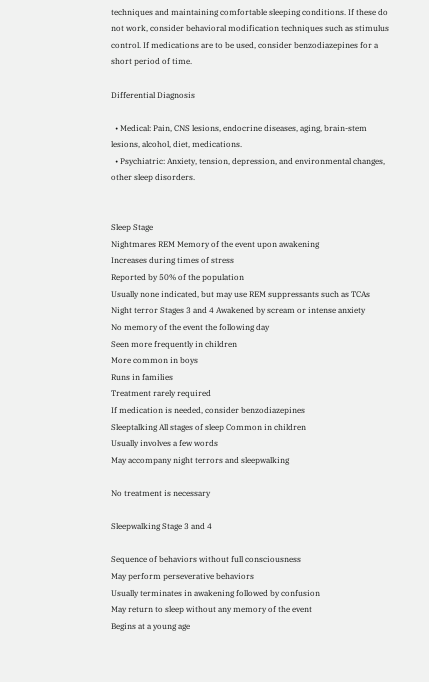techniques and maintaining comfortable sleeping conditions. If these do not work, consider behavioral modification techniques such as stimulus control. If medications are to be used, consider benzodiazepines for a short period of time.

Differential Diagnosis

  • Medical: Pain, CNS lesions, endocrine diseases, aging, brain-stem lesions, alcohol, diet, medications.
  • Psychiatric: Anxiety, tension, depression, and environmental changes, other sleep disorders.


Sleep Stage
Nightmares REM Memory of the event upon awakening
Increases during times of stress
Reported by 50% of the population
Usually none indicated, but may use REM suppressants such as TCAs
Night terror Stages 3 and 4 Awakened by scream or intense anxiety
No memory of the event the following day
Seen more frequently in children
More common in boys
Runs in families
Treatment rarely required
If medication is needed, consider benzodiazepines
Sleeptalking All stages of sleep Common in children
Usually involves a few words
May accompany night terrors and sleepwalking

No treatment is necessary

Sleepwalking Stage 3 and 4

Sequence of behaviors without full consciousness
May perform perseverative behaviors
Usually terminates in awakening followed by confusion
May return to sleep without any memory of the event
Begins at a young age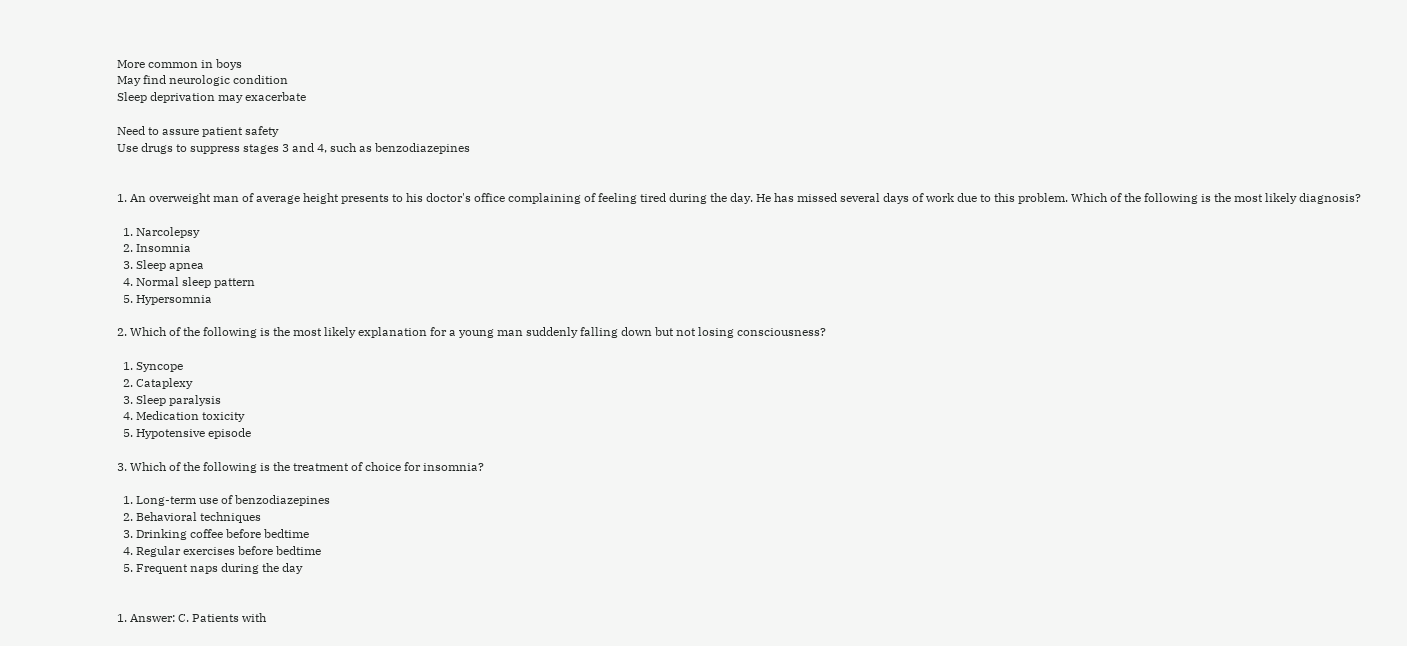More common in boys
May find neurologic condition
Sleep deprivation may exacerbate

Need to assure patient safety
Use drugs to suppress stages 3 and 4, such as benzodiazepines


1. An overweight man of average height presents to his doctor's office complaining of feeling tired during the day. He has missed several days of work due to this problem. Which of the following is the most likely diagnosis?

  1. Narcolepsy
  2. Insomnia
  3. Sleep apnea
  4. Normal sleep pattern
  5. Hypersomnia

2. Which of the following is the most likely explanation for a young man suddenly falling down but not losing consciousness?

  1. Syncope
  2. Cataplexy
  3. Sleep paralysis
  4. Medication toxicity
  5. Hypotensive episode

3. Which of the following is the treatment of choice for insomnia?

  1. Long-term use of benzodiazepines
  2. Behavioral techniques
  3. Drinking coffee before bedtime
  4. Regular exercises before bedtime
  5. Frequent naps during the day


1. Answer: C. Patients with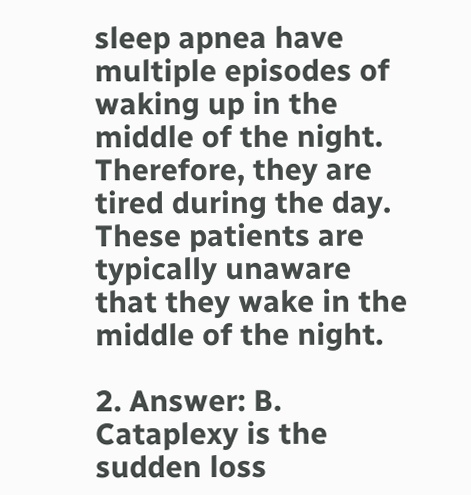sleep apnea have multiple episodes of waking up in the middle of the night. Therefore, they are tired during the day. These patients are typically unaware that they wake in the middle of the night.

2. Answer: B. Cataplexy is the sudden loss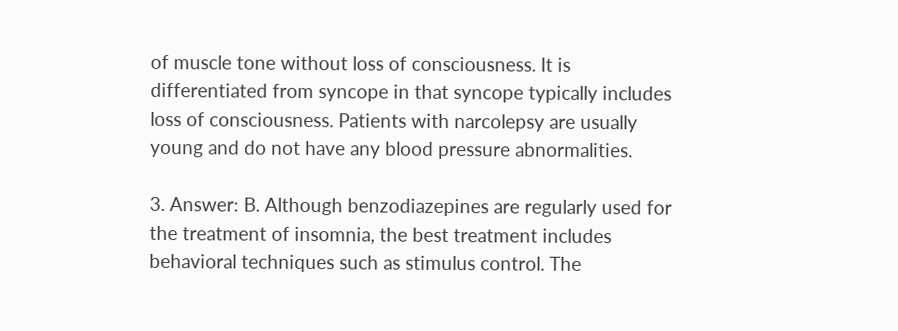of muscle tone without loss of consciousness. It is differentiated from syncope in that syncope typically includes loss of consciousness. Patients with narcolepsy are usually young and do not have any blood pressure abnormalities.

3. Answer: B. Although benzodiazepines are regularly used for the treatment of insomnia, the best treatment includes behavioral techniques such as stimulus control. The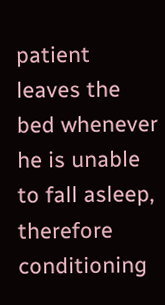patient leaves the bed whenever he is unable to fall asleep, therefore conditioning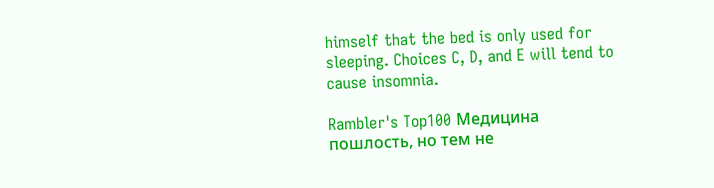himself that the bed is only used for sleeping. Choices C, D, and E will tend to cause insomnia.

Rambler's Top100 Медицина
пошлость, но тем не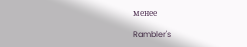менее

Rambler's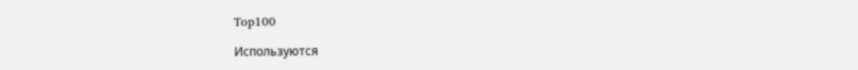Top100

Используются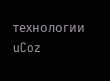технологии uCoz